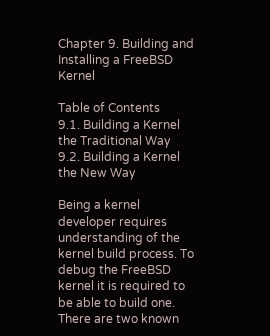Chapter 9. Building and Installing a FreeBSD Kernel

Table of Contents
9.1. Building a Kernel the Traditional Way
9.2. Building a Kernel the New Way

Being a kernel developer requires understanding of the kernel build process. To debug the FreeBSD kernel it is required to be able to build one. There are two known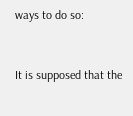ways to do so:


It is supposed that the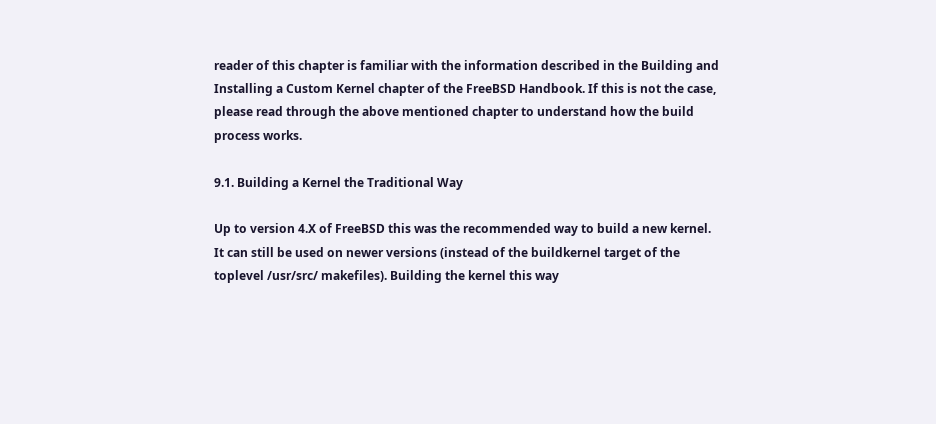reader of this chapter is familiar with the information described in the Building and Installing a Custom Kernel chapter of the FreeBSD Handbook. If this is not the case, please read through the above mentioned chapter to understand how the build process works.

9.1. Building a Kernel the Traditional Way

Up to version 4.X of FreeBSD this was the recommended way to build a new kernel. It can still be used on newer versions (instead of the buildkernel target of the toplevel /usr/src/ makefiles). Building the kernel this way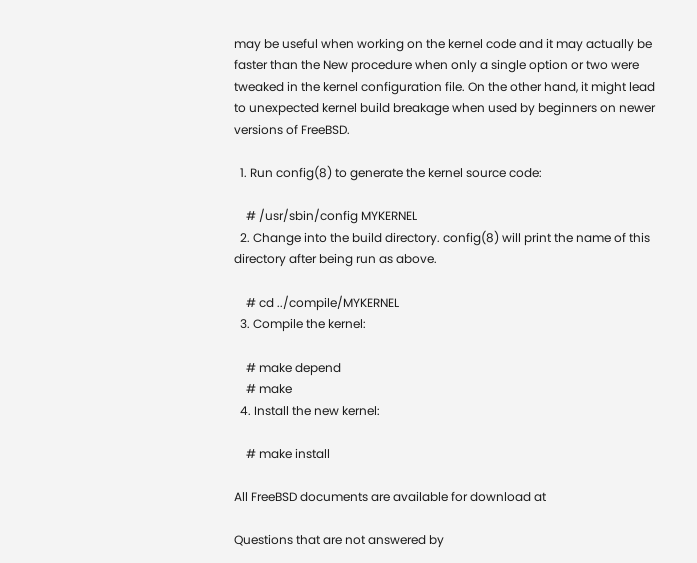may be useful when working on the kernel code and it may actually be faster than the New procedure when only a single option or two were tweaked in the kernel configuration file. On the other hand, it might lead to unexpected kernel build breakage when used by beginners on newer versions of FreeBSD.

  1. Run config(8) to generate the kernel source code:

    # /usr/sbin/config MYKERNEL
  2. Change into the build directory. config(8) will print the name of this directory after being run as above.

    # cd ../compile/MYKERNEL
  3. Compile the kernel:

    # make depend
    # make
  4. Install the new kernel:

    # make install

All FreeBSD documents are available for download at

Questions that are not answered by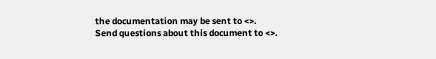the documentation may be sent to <>.
Send questions about this document to <>.